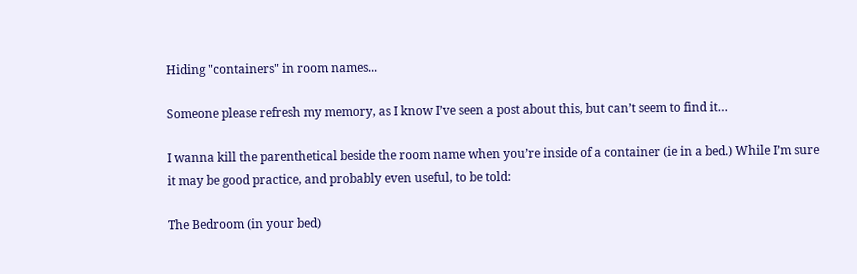Hiding "containers" in room names...

Someone please refresh my memory, as I know I’ve seen a post about this, but can’t seem to find it…

I wanna kill the parenthetical beside the room name when you’re inside of a container (ie in a bed.) While I’m sure it may be good practice, and probably even useful, to be told:

The Bedroom (in your bed)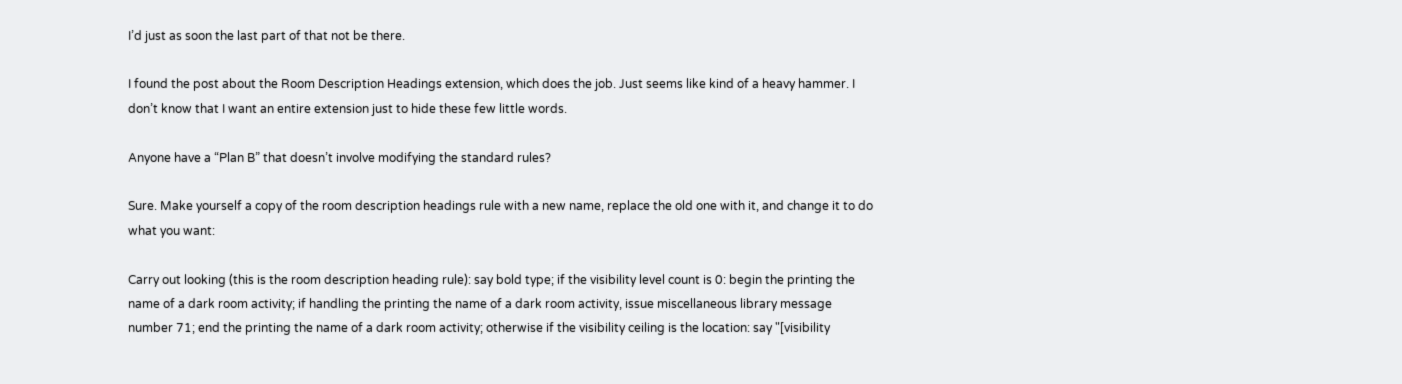I’d just as soon the last part of that not be there.

I found the post about the Room Description Headings extension, which does the job. Just seems like kind of a heavy hammer. I don’t know that I want an entire extension just to hide these few little words.

Anyone have a “Plan B” that doesn’t involve modifying the standard rules?

Sure. Make yourself a copy of the room description headings rule with a new name, replace the old one with it, and change it to do what you want:

Carry out looking (this is the room description heading rule): say bold type; if the visibility level count is 0: begin the printing the name of a dark room activity; if handling the printing the name of a dark room activity, issue miscellaneous library message number 71; end the printing the name of a dark room activity; otherwise if the visibility ceiling is the location: say "[visibility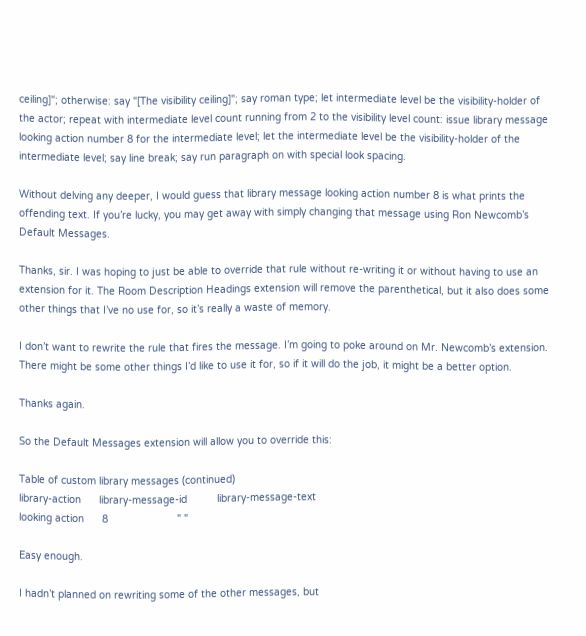ceiling]"; otherwise: say "[The visibility ceiling]"; say roman type; let intermediate level be the visibility-holder of the actor; repeat with intermediate level count running from 2 to the visibility level count: issue library message looking action number 8 for the intermediate level; let the intermediate level be the visibility-holder of the intermediate level; say line break; say run paragraph on with special look spacing.

Without delving any deeper, I would guess that library message looking action number 8 is what prints the offending text. If you’re lucky, you may get away with simply changing that message using Ron Newcomb’s Default Messages.

Thanks, sir. I was hoping to just be able to override that rule without re-writing it or without having to use an extension for it. The Room Description Headings extension will remove the parenthetical, but it also does some other things that I’ve no use for, so it’s really a waste of memory.

I don’t want to rewrite the rule that fires the message. I’m going to poke around on Mr. Newcomb’s extension. There might be some other things I’d like to use it for, so if it will do the job, it might be a better option.

Thanks again.

So the Default Messages extension will allow you to override this:

Table of custom library messages (continued)
library-action      library-message-id          library-message-text
looking action      8                       " "

Easy enough.

I hadn’t planned on rewriting some of the other messages, but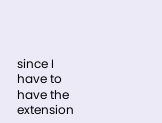since I have to have the extension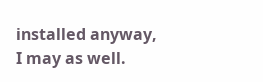installed anyway, I may as well.